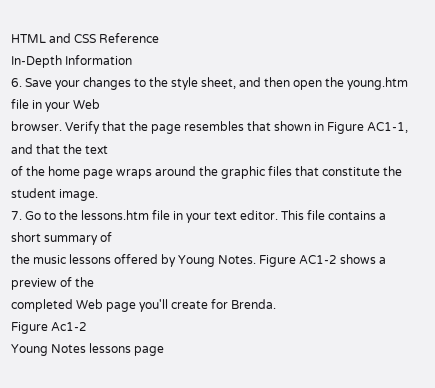HTML and CSS Reference
In-Depth Information
6. Save your changes to the style sheet, and then open the young.htm file in your Web
browser. Verify that the page resembles that shown in Figure AC1-1, and that the text
of the home page wraps around the graphic files that constitute the student image.
7. Go to the lessons.htm file in your text editor. This file contains a short summary of
the music lessons offered by Young Notes. Figure AC1-2 shows a preview of the
completed Web page you'll create for Brenda.
Figure Ac1-2
Young Notes lessons page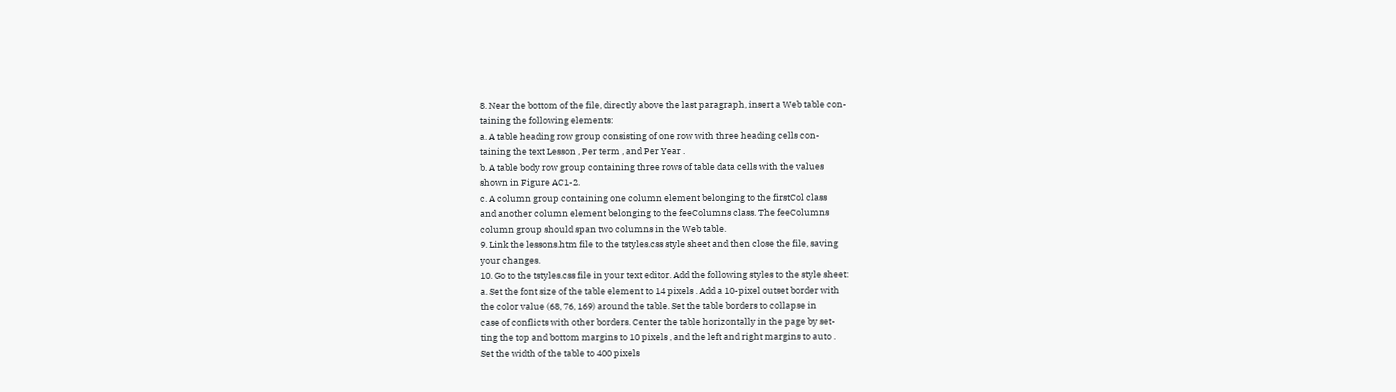8. Near the bottom of the file, directly above the last paragraph, insert a Web table con-
taining the following elements:
a. A table heading row group consisting of one row with three heading cells con-
taining the text Lesson , Per term , and Per Year .
b. A table body row group containing three rows of table data cells with the values
shown in Figure AC1-2.
c. A column group containing one column element belonging to the firstCol class
and another column element belonging to the feeColumns class. The feeColumns
column group should span two columns in the Web table.
9. Link the lessons.htm file to the tstyles.css style sheet and then close the file, saving
your changes.
10. Go to the tstyles.css file in your text editor. Add the following styles to the style sheet:
a. Set the font size of the table element to 14 pixels . Add a 10-pixel outset border with
the color value (68, 76, 169) around the table. Set the table borders to collapse in
case of conflicts with other borders. Center the table horizontally in the page by set-
ting the top and bottom margins to 10 pixels , and the left and right margins to auto .
Set the width of the table to 400 pixels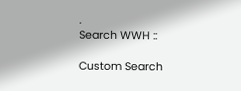.
Search WWH ::

Custom Search